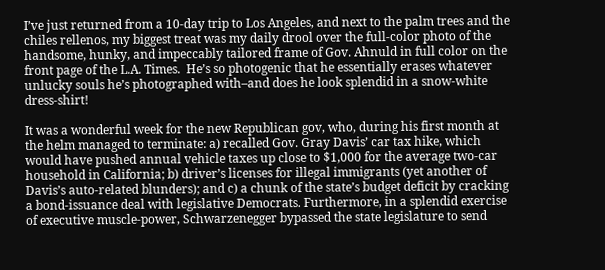I’ve just returned from a 10-day trip to Los Angeles, and next to the palm trees and the chiles rellenos, my biggest treat was my daily drool over the full-color photo of the handsome, hunky, and impeccably tailored frame of Gov. Ahnuld in full color on the front page of the L.A. Times.  He’s so photogenic that he essentially erases whatever unlucky souls he’s photographed with–and does he look splendid in a snow-white dress-shirt!

It was a wonderful week for the new Republican gov, who, during his first month at the helm managed to terminate: a) recalled Gov. Gray Davis’ car tax hike, which would have pushed annual vehicle taxes up close to $1,000 for the average two-car household in California; b) driver’s licenses for illegal immigrants (yet another of Davis’s auto-related blunders); and c) a chunk of the state’s budget deficit by cracking a bond-issuance deal with legislative Democrats. Furthermore, in a splendid exercise of executive muscle-power, Schwarzenegger bypassed the state legislature to send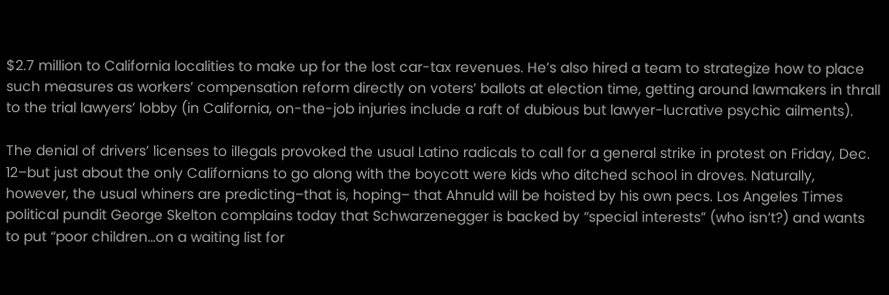$2.7 million to California localities to make up for the lost car-tax revenues. He’s also hired a team to strategize how to place such measures as workers’ compensation reform directly on voters’ ballots at election time, getting around lawmakers in thrall to the trial lawyers’ lobby (in California, on-the-job injuries include a raft of dubious but lawyer-lucrative psychic ailments).

The denial of drivers’ licenses to illegals provoked the usual Latino radicals to call for a general strike in protest on Friday, Dec. 12–but just about the only Californians to go along with the boycott were kids who ditched school in droves. Naturally, however, the usual whiners are predicting–that is, hoping– that Ahnuld will be hoisted by his own pecs. Los Angeles Times political pundit George Skelton complains today that Schwarzenegger is backed by “special interests” (who isn’t?) and wants to put “poor children…on a waiting list for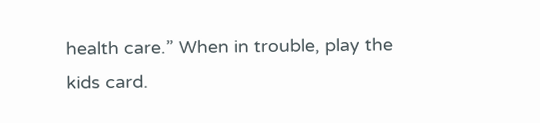health care.” When in trouble, play the kids card.